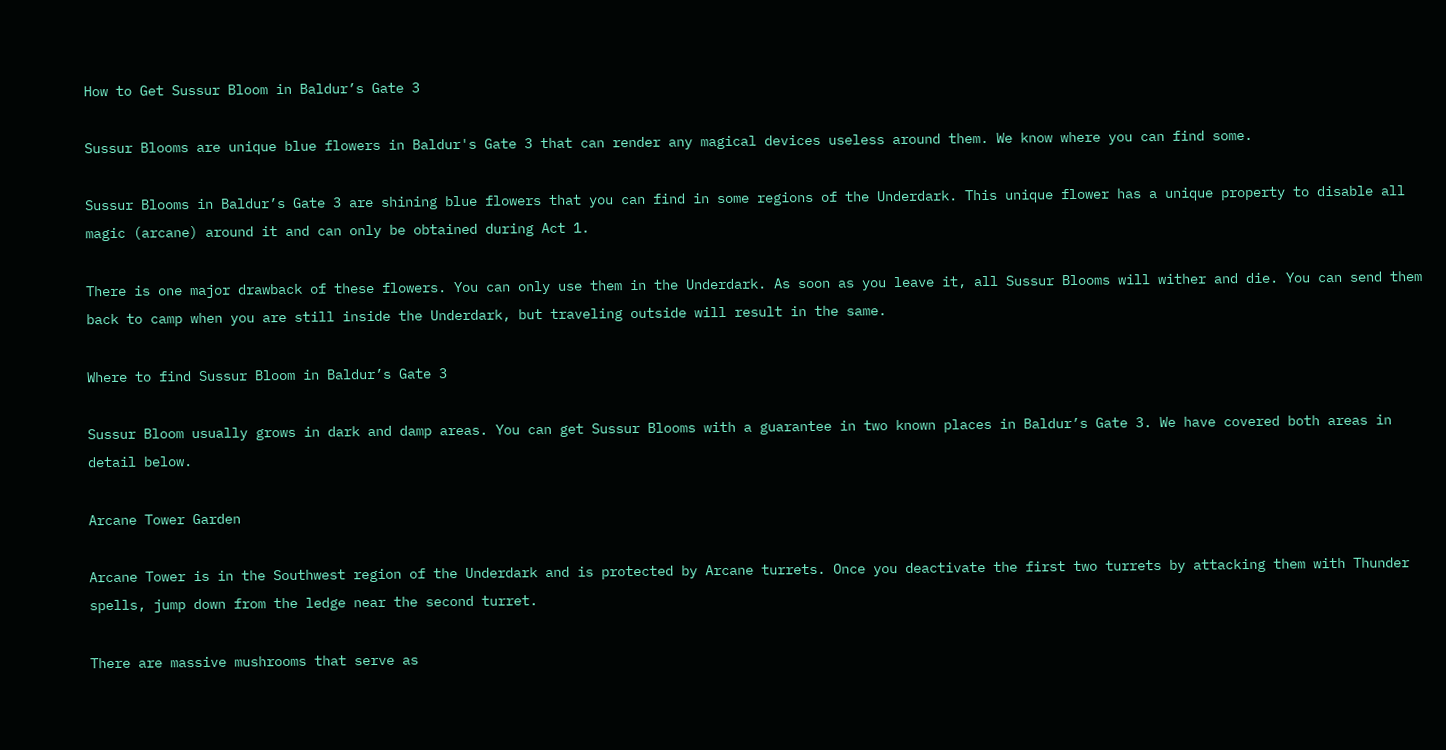How to Get Sussur Bloom in Baldur’s Gate 3

Sussur Blooms are unique blue flowers in Baldur's Gate 3 that can render any magical devices useless around them. We know where you can find some.

Sussur Blooms in Baldur’s Gate 3 are shining blue flowers that you can find in some regions of the Underdark. This unique flower has a unique property to disable all magic (arcane) around it and can only be obtained during Act 1.

There is one major drawback of these flowers. You can only use them in the Underdark. As soon as you leave it, all Sussur Blooms will wither and die. You can send them back to camp when you are still inside the Underdark, but traveling outside will result in the same.

Where to find Sussur Bloom in Baldur’s Gate 3

Sussur Bloom usually grows in dark and damp areas. You can get Sussur Blooms with a guarantee in two known places in Baldur’s Gate 3. We have covered both areas in detail below.

Arcane Tower Garden

Arcane Tower is in the Southwest region of the Underdark and is protected by Arcane turrets. Once you deactivate the first two turrets by attacking them with Thunder spells, jump down from the ledge near the second turret.

There are massive mushrooms that serve as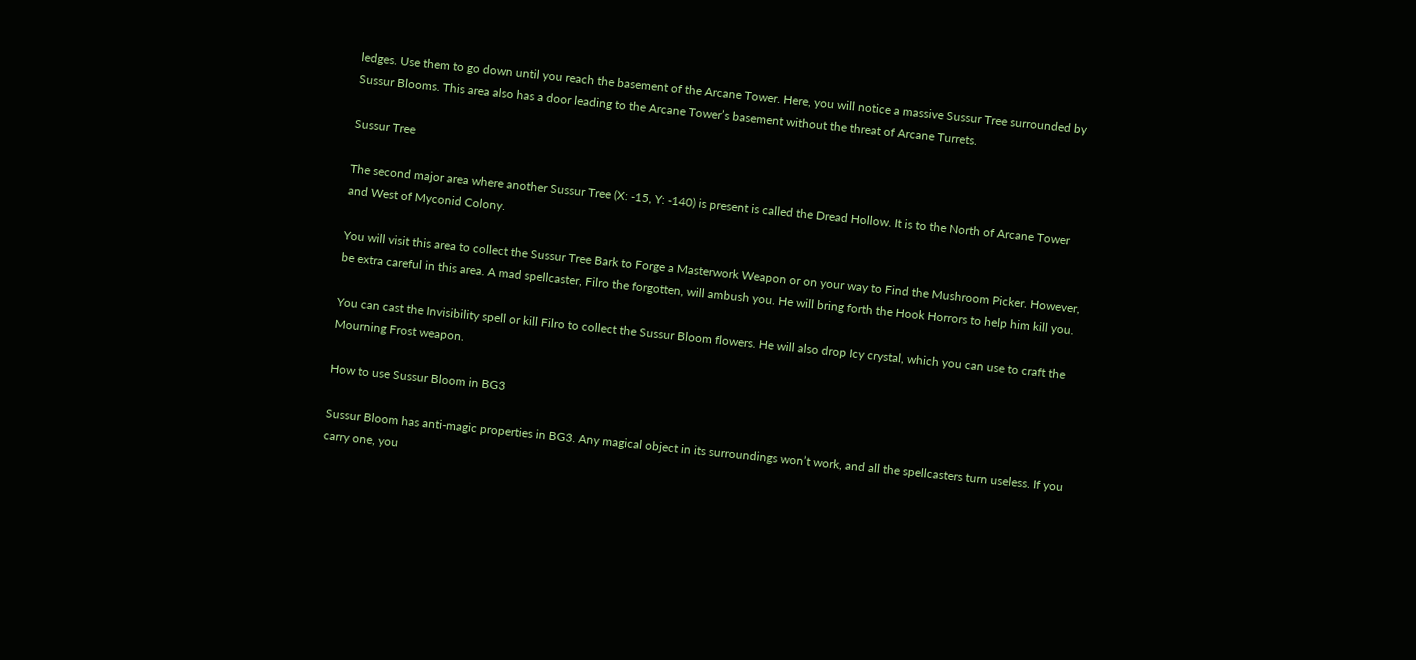ledges. Use them to go down until you reach the basement of the Arcane Tower. Here, you will notice a massive Sussur Tree surrounded by Sussur Blooms. This area also has a door leading to the Arcane Tower’s basement without the threat of Arcane Turrets.

Sussur Tree

The second major area where another Sussur Tree (X: -15, Y: -140) is present is called the Dread Hollow. It is to the North of Arcane Tower and West of Myconid Colony.

You will visit this area to collect the Sussur Tree Bark to Forge a Masterwork Weapon or on your way to Find the Mushroom Picker. However, be extra careful in this area. A mad spellcaster, Filro the forgotten, will ambush you. He will bring forth the Hook Horrors to help him kill you.

You can cast the Invisibility spell or kill Filro to collect the Sussur Bloom flowers. He will also drop Icy crystal, which you can use to craft the Mourning Frost weapon.

How to use Sussur Bloom in BG3

Sussur Bloom has anti-magic properties in BG3. Any magical object in its surroundings won’t work, and all the spellcasters turn useless. If you carry one, you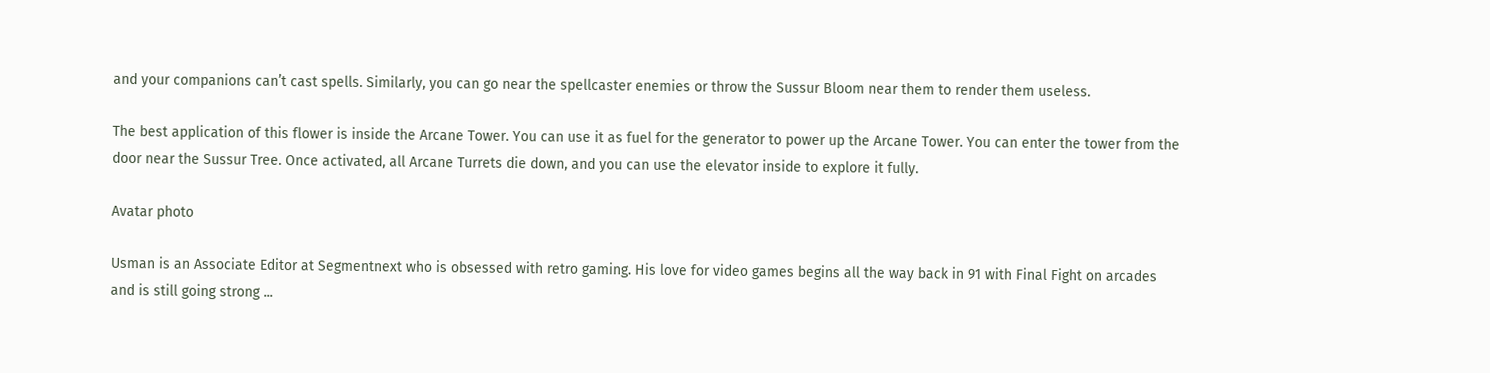and your companions can’t cast spells. Similarly, you can go near the spellcaster enemies or throw the Sussur Bloom near them to render them useless.

The best application of this flower is inside the Arcane Tower. You can use it as fuel for the generator to power up the Arcane Tower. You can enter the tower from the door near the Sussur Tree. Once activated, all Arcane Turrets die down, and you can use the elevator inside to explore it fully.

Avatar photo

Usman is an Associate Editor at Segmentnext who is obsessed with retro gaming. His love for video games begins all the way back in 91 with Final Fight on arcades and is still going strong ...